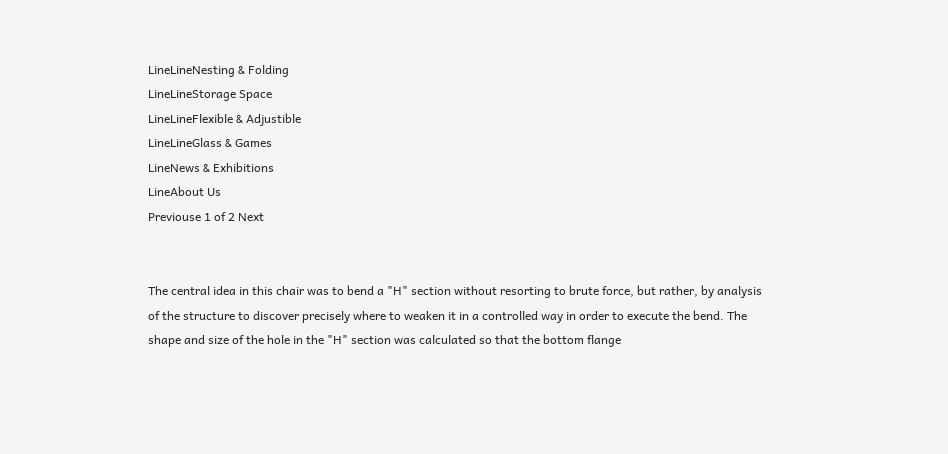LineLineNesting & Folding
LineLineStorage Space
LineLineFlexible & Adjustible
LineLineGlass & Games
LineNews & Exhibitions
LineAbout Us
Previouse 1 of 2 Next


The central idea in this chair was to bend a "H" section without resorting to brute force, but rather, by analysis of the structure to discover precisely where to weaken it in a controlled way in order to execute the bend. The shape and size of the hole in the "H" section was calculated so that the bottom flange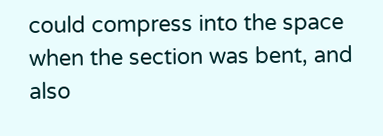could compress into the space when the section was bent, and also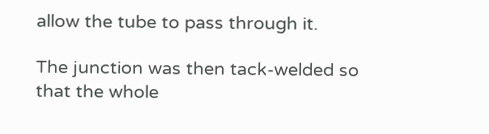allow the tube to pass through it.

The junction was then tack-welded so that the whole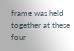frame was held together at these four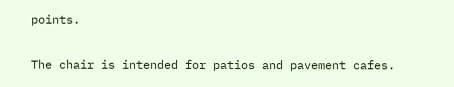points.

The chair is intended for patios and pavement cafes.